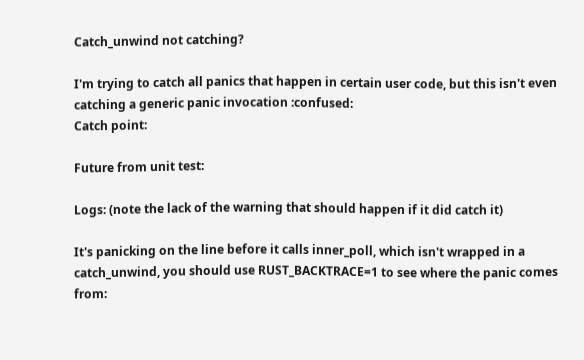Catch_unwind not catching?

I'm trying to catch all panics that happen in certain user code, but this isn't even catching a generic panic invocation :confused:
Catch point:

Future from unit test:

Logs: (note the lack of the warning that should happen if it did catch it)

It's panicking on the line before it calls inner_poll, which isn't wrapped in a catch_unwind, you should use RUST_BACKTRACE=1 to see where the panic comes from: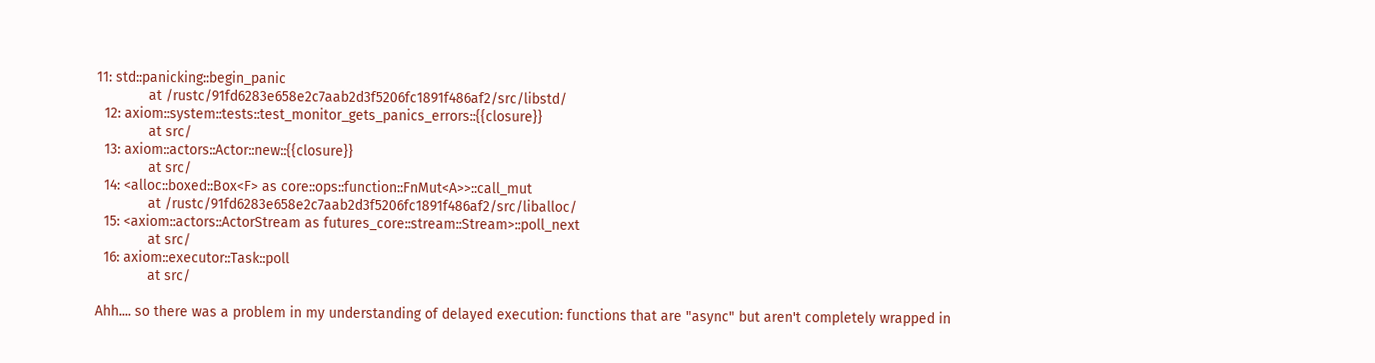11: std::panicking::begin_panic
             at /rustc/91fd6283e658e2c7aab2d3f5206fc1891f486af2/src/libstd/
  12: axiom::system::tests::test_monitor_gets_panics_errors::{{closure}}
             at src/
  13: axiom::actors::Actor::new::{{closure}}
             at src/
  14: <alloc::boxed::Box<F> as core::ops::function::FnMut<A>>::call_mut
             at /rustc/91fd6283e658e2c7aab2d3f5206fc1891f486af2/src/liballoc/
  15: <axiom::actors::ActorStream as futures_core::stream::Stream>::poll_next
             at src/
  16: axiom::executor::Task::poll
             at src/

Ahh.... so there was a problem in my understanding of delayed execution: functions that are "async" but aren't completely wrapped in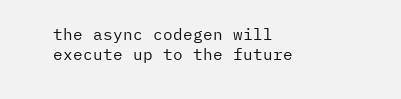the async codegen will execute up to the future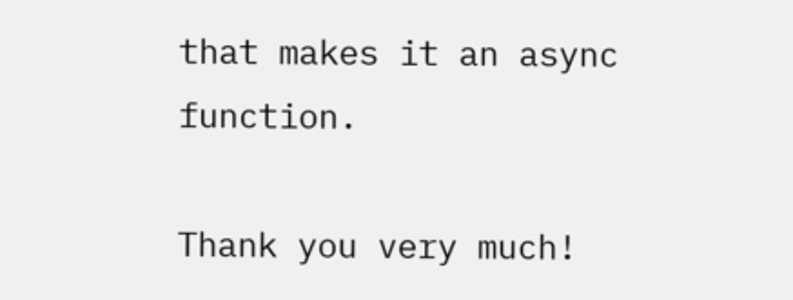that makes it an async function.

Thank you very much!